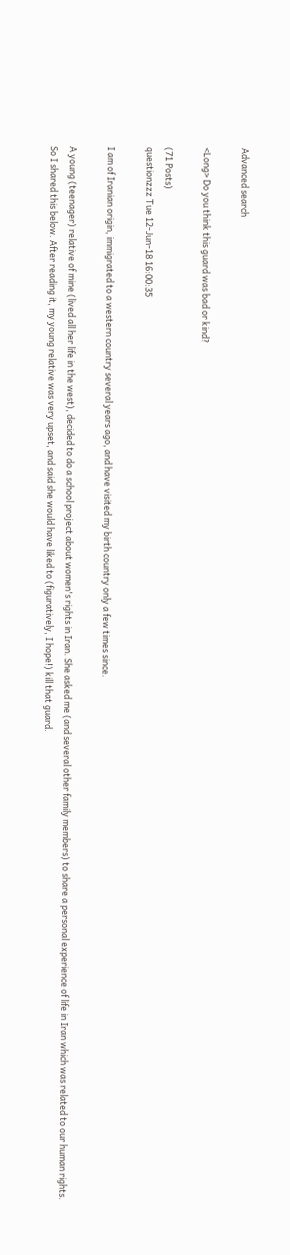Advanced search

<Long> Do you think this guard was bad or kind?

(71 Posts)
questionzzz Tue 12-Jun-18 16:00:35

I am of Iranian origin, immigrated to a western country several years ago, and have visited my birth country only a few times since.

A young (teenager) relative of mine (lived all her life in the west), decided to do a school project about women's rights in Iran. She asked me (and several other family members) to share a personal experience of life in Iran which was related to our human rights.
So I shared this below. After reading it, my young relative was very upset, and said she would have liked to (figuratively, I hope!) kill that guard.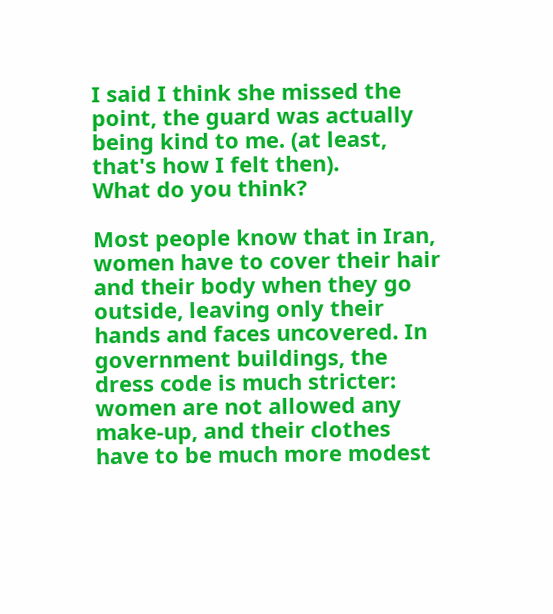I said I think she missed the point, the guard was actually being kind to me. (at least, that's how I felt then).
What do you think?

Most people know that in Iran, women have to cover their hair and their body when they go outside, leaving only their hands and faces uncovered. In government buildings, the dress code is much stricter: women are not allowed any make-up, and their clothes have to be much more modest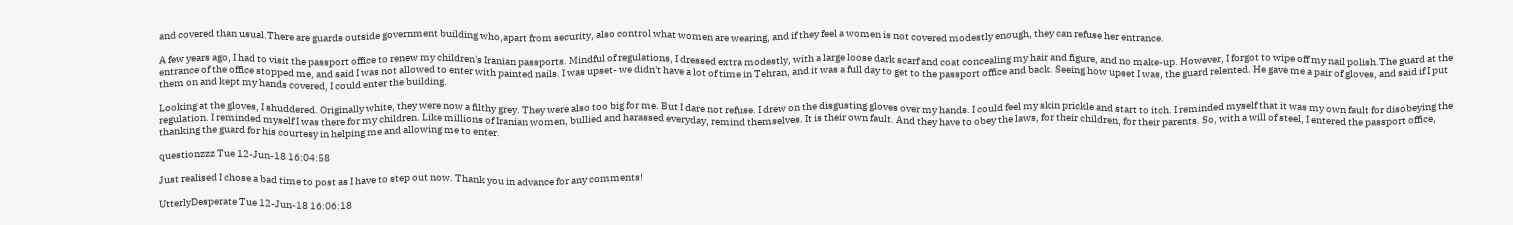and covered than usual.There are guards outside government building who,apart from security, also control what women are wearing, and if they feel a women is not covered modestly enough, they can refuse her entrance.

A few years ago, I had to visit the passport office to renew my children's Iranian passports. Mindful of regulations, I dressed extra modestly, with a large loose dark scarf and coat concealing my hair and figure, and no make-up. However, I forgot to wipe off my nail polish.The guard at the entrance of the office stopped me, and said I was not allowed to enter with painted nails. I was upset- we didn't have a lot of time in Tehran, and it was a full day to get to the passport office and back. Seeing how upset I was, the guard relented. He gave me a pair of gloves, and said if I put them on and kept my hands covered, I could enter the building.

Looking at the gloves, I shuddered. Originally white, they were now a filthy grey. They were also too big for me. But I dare not refuse. I drew on the disgusting gloves over my hands. I could feel my skin prickle and start to itch. I reminded myself that it was my own fault for disobeying the regulation. I reminded myself I was there for my children. Like millions of Iranian women, bullied and harassed everyday, remind themselves. It is their own fault. And they have to obey the laws, for their children, for their parents. So, with a will of steel, I entered the passport office, thanking the guard for his courtesy in helping me and allowing me to enter.

questionzzz Tue 12-Jun-18 16:04:58

Just realised I chose a bad time to post as I have to step out now. Thank you in advance for any comments!

UtterlyDesperate Tue 12-Jun-18 16:06:18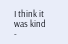I think it was kind -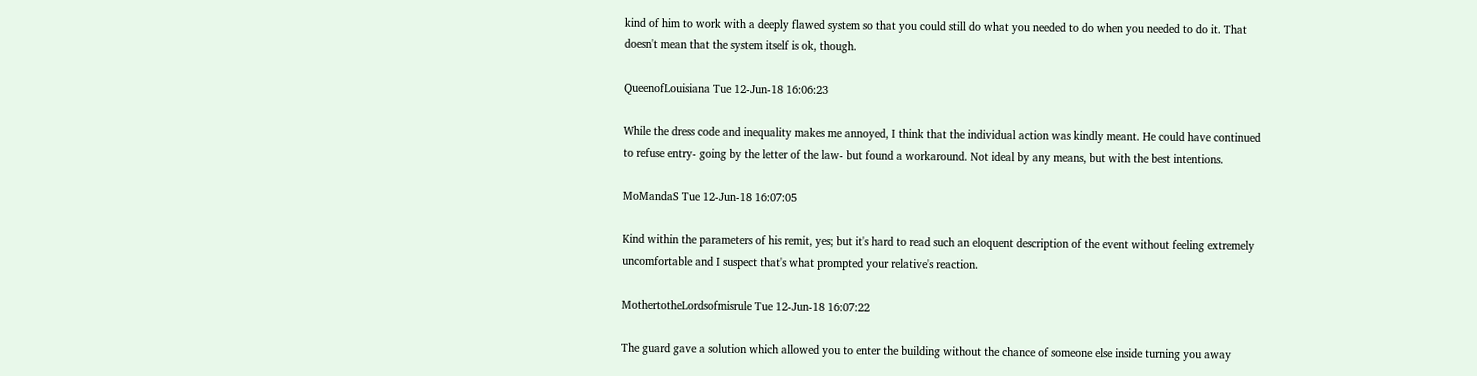kind of him to work with a deeply flawed system so that you could still do what you needed to do when you needed to do it. That doesn't mean that the system itself is ok, though.

QueenofLouisiana Tue 12-Jun-18 16:06:23

While the dress code and inequality makes me annoyed, I think that the individual action was kindly meant. He could have continued to refuse entry- going by the letter of the law- but found a workaround. Not ideal by any means, but with the best intentions.

MoMandaS Tue 12-Jun-18 16:07:05

Kind within the parameters of his remit, yes; but it's hard to read such an eloquent description of the event without feeling extremely uncomfortable and I suspect that's what prompted your relative's reaction.

MothertotheLordsofmisrule Tue 12-Jun-18 16:07:22

The guard gave a solution which allowed you to enter the building without the chance of someone else inside turning you away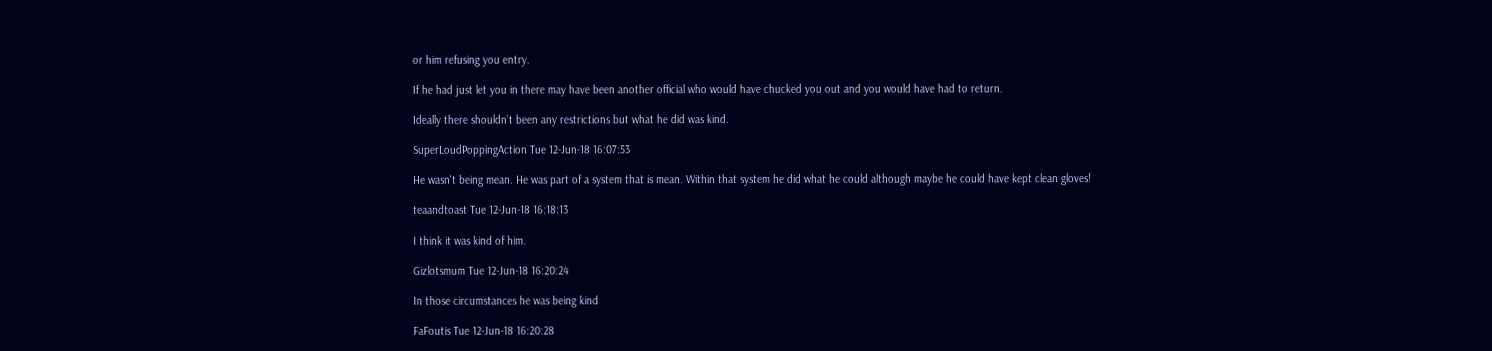or him refusing you entry.

If he had just let you in there may have been another official who would have chucked you out and you would have had to return.

Ideally there shouldn’t been any restrictions but what he did was kind.

SuperLoudPoppingAction Tue 12-Jun-18 16:07:53

He wasn't being mean. He was part of a system that is mean. Within that system he did what he could although maybe he could have kept clean gloves!

teaandtoast Tue 12-Jun-18 16:18:13

I think it was kind of him.

Gizlotsmum Tue 12-Jun-18 16:20:24

In those circumstances he was being kind

FaFoutis Tue 12-Jun-18 16:20:28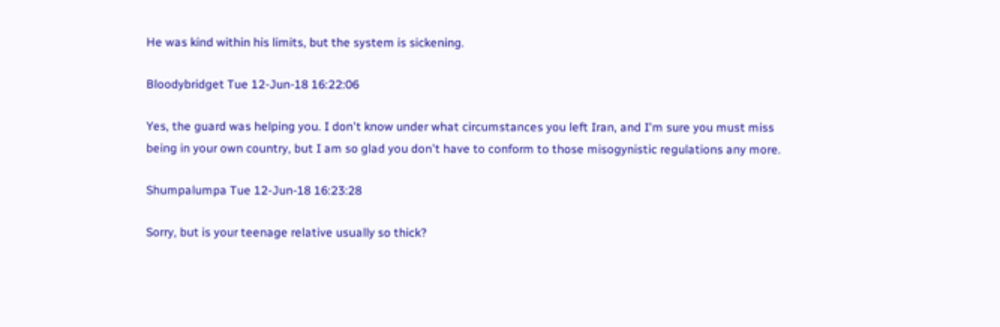He was kind within his limits, but the system is sickening.

Bloodybridget Tue 12-Jun-18 16:22:06

Yes, the guard was helping you. I don't know under what circumstances you left Iran, and I'm sure you must miss being in your own country, but I am so glad you don't have to conform to those misogynistic regulations any more.

Shumpalumpa Tue 12-Jun-18 16:23:28

Sorry, but is your teenage relative usually so thick?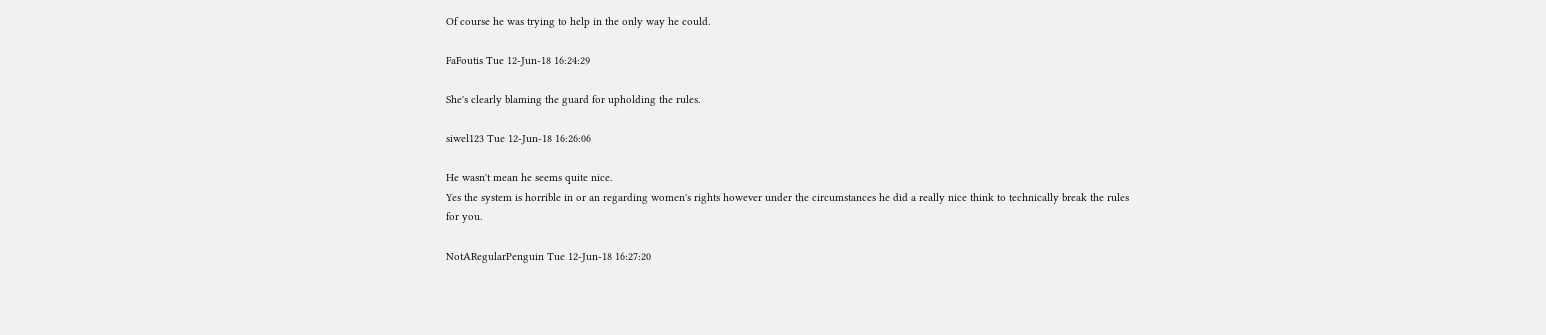Of course he was trying to help in the only way he could.

FaFoutis Tue 12-Jun-18 16:24:29

She's clearly blaming the guard for upholding the rules.

siwel123 Tue 12-Jun-18 16:26:06

He wasn't mean he seems quite nice.
Yes the system is horrible in or an regarding women's rights however under the circumstances he did a really nice think to technically break the rules for you.

NotARegularPenguin Tue 12-Jun-18 16:27:20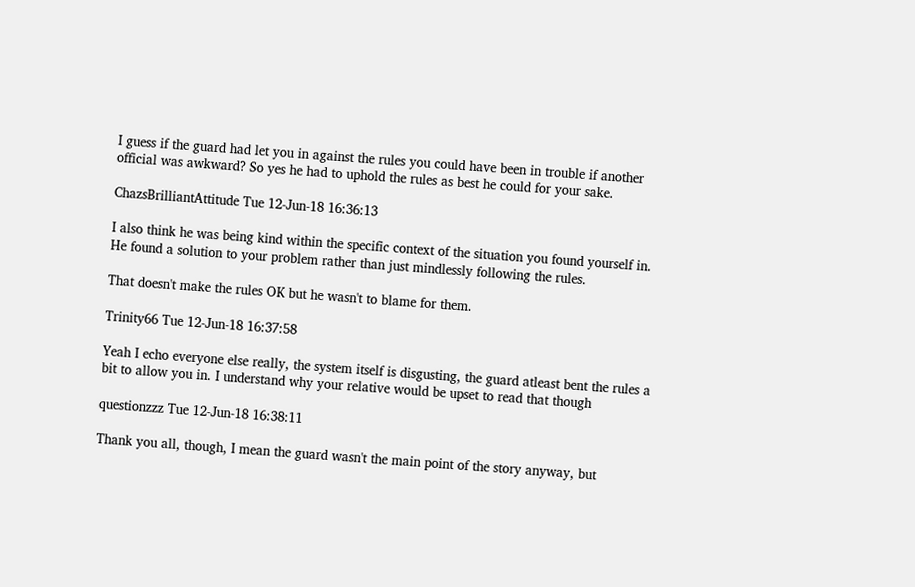I guess if the guard had let you in against the rules you could have been in trouble if another official was awkward? So yes he had to uphold the rules as best he could for your sake.

ChazsBrilliantAttitude Tue 12-Jun-18 16:36:13

I also think he was being kind within the specific context of the situation you found yourself in. He found a solution to your problem rather than just mindlessly following the rules.

That doesn't make the rules OK but he wasn't to blame for them.

Trinity66 Tue 12-Jun-18 16:37:58

Yeah I echo everyone else really, the system itself is disgusting, the guard atleast bent the rules a bit to allow you in. I understand why your relative would be upset to read that though

questionzzz Tue 12-Jun-18 16:38:11

Thank you all, though, I mean the guard wasn't the main point of the story anyway, but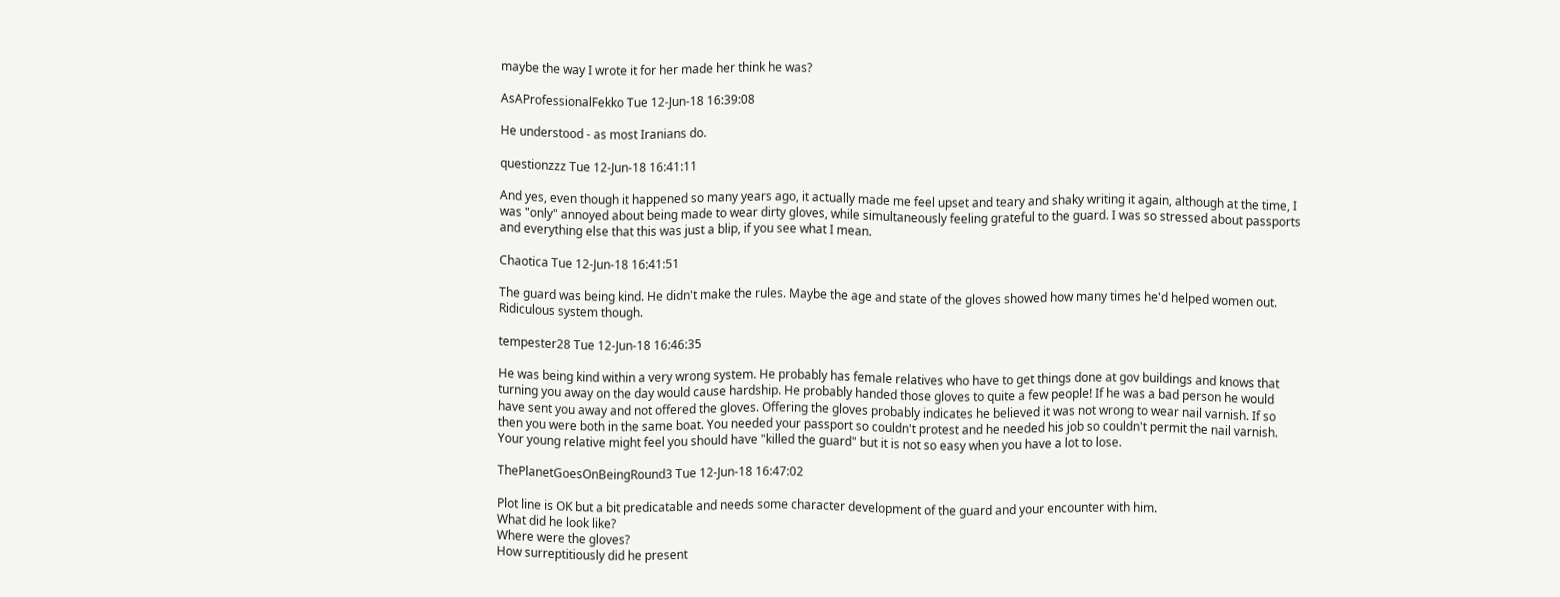maybe the way I wrote it for her made her think he was?

AsAProfessionalFekko Tue 12-Jun-18 16:39:08

He understood - as most Iranians do.

questionzzz Tue 12-Jun-18 16:41:11

And yes, even though it happened so many years ago, it actually made me feel upset and teary and shaky writing it again, although at the time, I was "only" annoyed about being made to wear dirty gloves, while simultaneously feeling grateful to the guard. I was so stressed about passports and everything else that this was just a blip, if you see what I mean.

Chaotica Tue 12-Jun-18 16:41:51

The guard was being kind. He didn't make the rules. Maybe the age and state of the gloves showed how many times he'd helped women out. Ridiculous system though.

tempester28 Tue 12-Jun-18 16:46:35

He was being kind within a very wrong system. He probably has female relatives who have to get things done at gov buildings and knows that turning you away on the day would cause hardship. He probably handed those gloves to quite a few people! If he was a bad person he would have sent you away and not offered the gloves. Offering the gloves probably indicates he believed it was not wrong to wear nail varnish. If so then you were both in the same boat. You needed your passport so couldn't protest and he needed his job so couldn't permit the nail varnish. Your young relative might feel you should have "killed the guard" but it is not so easy when you have a lot to lose.

ThePlanetGoesOnBeingRound3 Tue 12-Jun-18 16:47:02

Plot line is OK but a bit predicatable and needs some character development of the guard and your encounter with him.
What did he look like?
Where were the gloves?
How surreptitiously did he present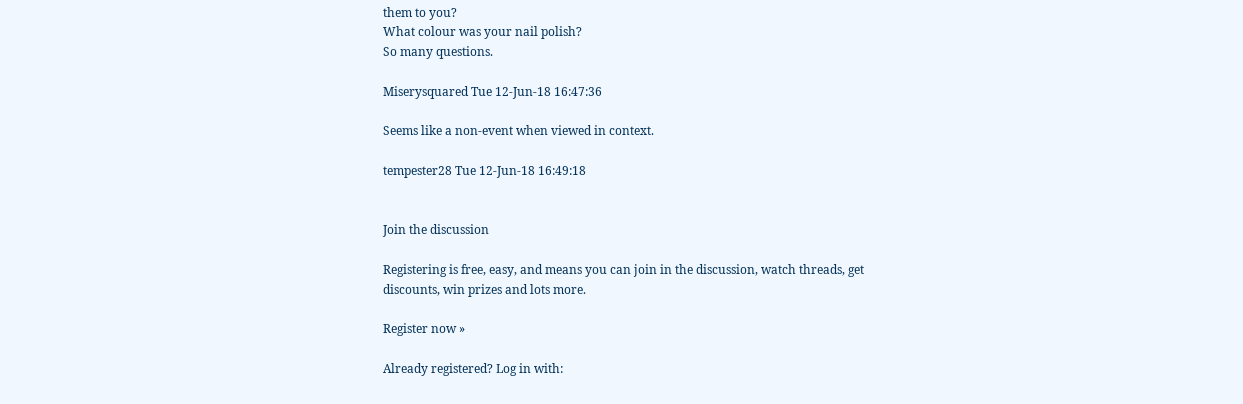them to you?
What colour was your nail polish?
So many questions.

Miserysquared Tue 12-Jun-18 16:47:36

Seems like a non-event when viewed in context.

tempester28 Tue 12-Jun-18 16:49:18


Join the discussion

Registering is free, easy, and means you can join in the discussion, watch threads, get discounts, win prizes and lots more.

Register now »

Already registered? Log in with: